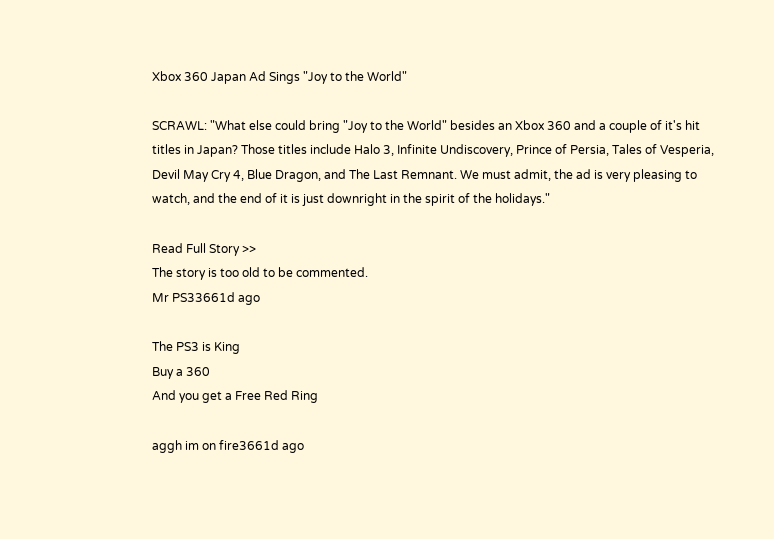Xbox 360 Japan Ad Sings "Joy to the World"

SCRAWL: "What else could bring "Joy to the World" besides an Xbox 360 and a couple of it's hit titles in Japan? Those titles include Halo 3, Infinite Undiscovery, Prince of Persia, Tales of Vesperia, Devil May Cry 4, Blue Dragon, and The Last Remnant. We must admit, the ad is very pleasing to watch, and the end of it is just downright in the spirit of the holidays."

Read Full Story >>
The story is too old to be commented.
Mr PS33661d ago

The PS3 is King
Buy a 360
And you get a Free Red Ring

aggh im on fire3661d ago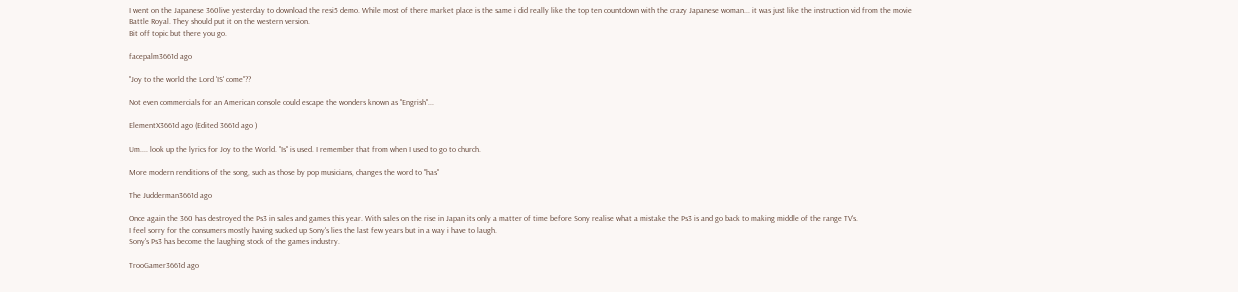I went on the Japanese 360live yesterday to download the resi5 demo. While most of there market place is the same i did really like the top ten countdown with the crazy Japanese woman... it was just like the instruction vid from the movie Battle Royal. They should put it on the western version.
Bit off topic but there you go.

facepalm3661d ago

"Joy to the world the Lord 'IS' come"??

Not even commercials for an American console could escape the wonders known as "Engrish"...

ElementX3661d ago (Edited 3661d ago )

Um.... look up the lyrics for Joy to the World. "Is" is used. I remember that from when I used to go to church.

More modern renditions of the song, such as those by pop musicians, changes the word to "has"

The Judderman3661d ago

Once again the 360 has destroyed the Ps3 in sales and games this year. With sales on the rise in Japan its only a matter of time before Sony realise what a mistake the Ps3 is and go back to making middle of the range TV's.
I feel sorry for the consumers mostly having sucked up Sony's lies the last few years but in a way i have to laugh.
Sony's Ps3 has become the laughing stock of the games industry.

TrooGamer3661d ago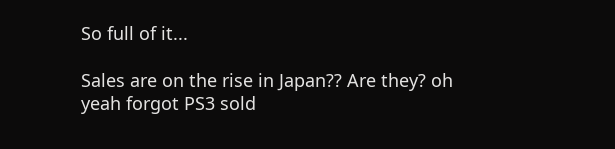So full of it...

Sales are on the rise in Japan?? Are they? oh yeah forgot PS3 sold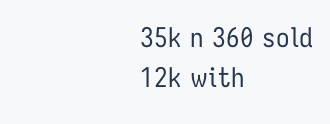35k n 360 sold 12k with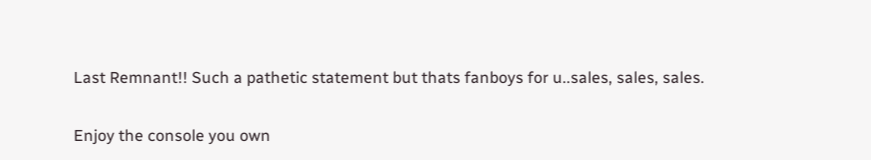Last Remnant!! Such a pathetic statement but thats fanboys for u..sales, sales, sales.

Enjoy the console you own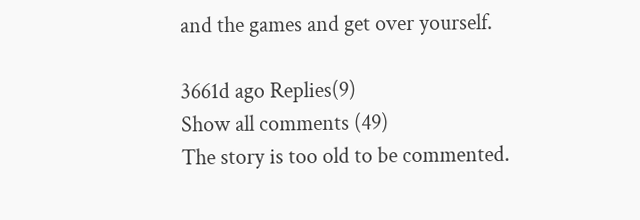and the games and get over yourself.

3661d ago Replies(9)
Show all comments (49)
The story is too old to be commented.